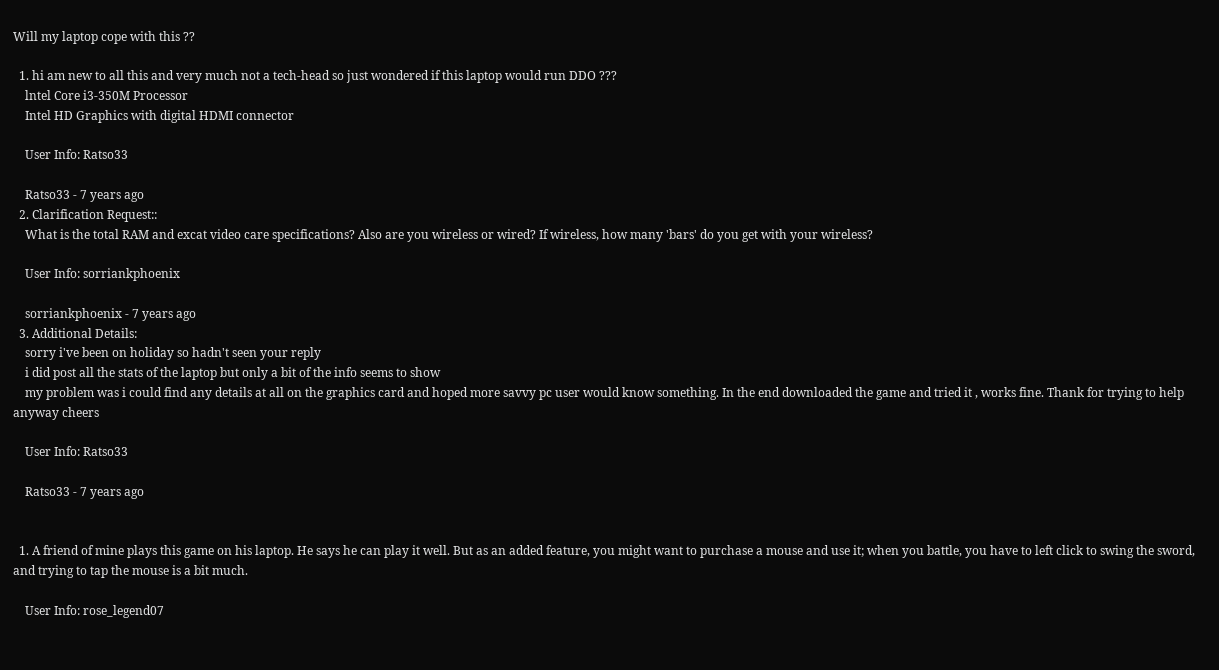Will my laptop cope with this ??

  1. hi am new to all this and very much not a tech-head so just wondered if this laptop would run DDO ???
    lntel Core i3-350M Processor
    Intel HD Graphics with digital HDMI connector

    User Info: Ratso33

    Ratso33 - 7 years ago
  2. Clarification Request::
    What is the total RAM and excat video care specifications? Also are you wireless or wired? If wireless, how many 'bars' do you get with your wireless?

    User Info: sorriankphoenix

    sorriankphoenix - 7 years ago
  3. Additional Details:
    sorry i've been on holiday so hadn't seen your reply
    i did post all the stats of the laptop but only a bit of the info seems to show
    my problem was i could find any details at all on the graphics card and hoped more savvy pc user would know something. In the end downloaded the game and tried it , works fine. Thank for trying to help anyway cheers

    User Info: Ratso33

    Ratso33 - 7 years ago


  1. A friend of mine plays this game on his laptop. He says he can play it well. But as an added feature, you might want to purchase a mouse and use it; when you battle, you have to left click to swing the sword, and trying to tap the mouse is a bit much.

    User Info: rose_legend07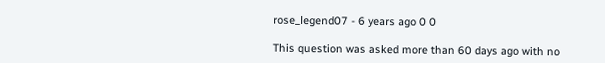rose_legend07 - 6 years ago 0 0

This question was asked more than 60 days ago with no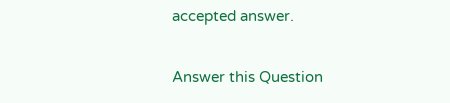accepted answer.

Answer this Question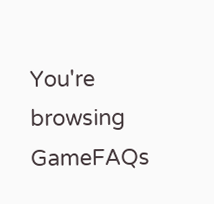You're browsing GameFAQs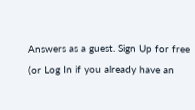Answers as a guest. Sign Up for free (or Log In if you already have an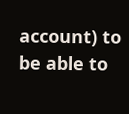account) to be able to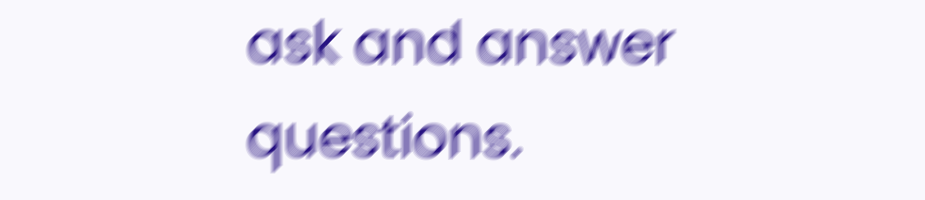ask and answer questions.